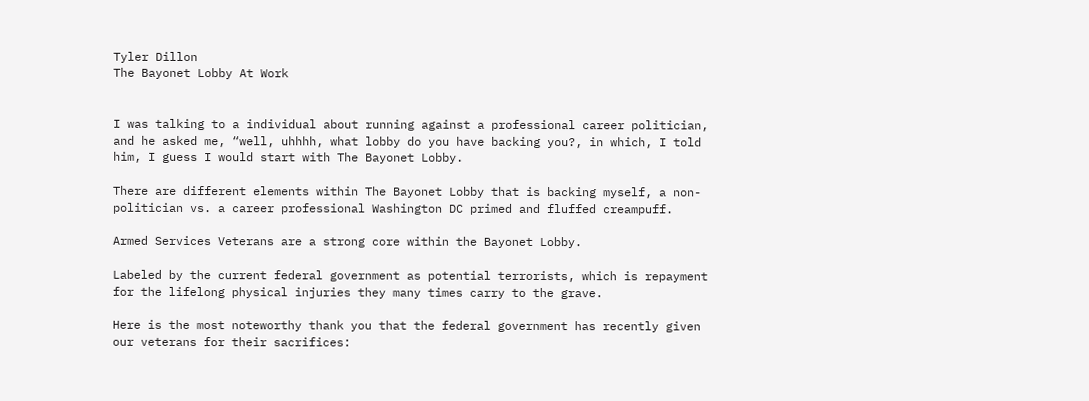Tyler Dillon
The Bayonet Lobby At Work


I was talking to a individual about running against a professional career politician, and he asked me, “well, uhhhh, what lobby do you have backing you?, in which, I told him, I guess I would start with The Bayonet Lobby.

There are different elements within The Bayonet Lobby that is backing myself, a non-politician vs. a career professional Washington DC primed and fluffed creampuff.

Armed Services Veterans are a strong core within the Bayonet Lobby.

Labeled by the current federal government as potential terrorists, which is repayment for the lifelong physical injuries they many times carry to the grave.

Here is the most noteworthy thank you that the federal government has recently given our veterans for their sacrifices: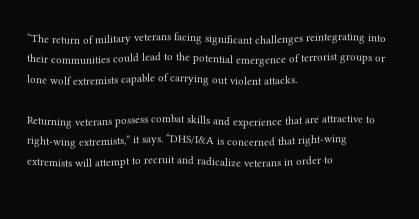“The return of military veterans facing significant challenges reintegrating into their communities could lead to the potential emergence of terrorist groups or lone wolf extremists capable of carrying out violent attacks.

Returning veterans possess combat skills and experience that are attractive to right-wing extremists,” it says. “DHS/I&A is concerned that right-wing extremists will attempt to recruit and radicalize veterans in order to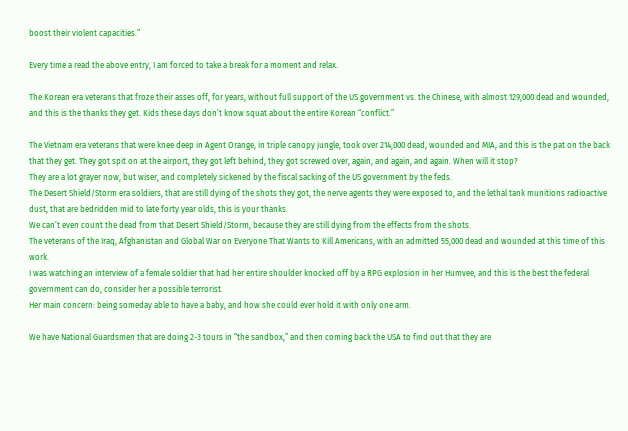boost their violent capacities.”

Every time a read the above entry, I am forced to take a break for a moment and relax.

The Korean era veterans that froze their asses off, for years, without full support of the US government vs. the Chinese, with almost 129,000 dead and wounded, and this is the thanks they get. Kids these days don’t know squat about the entire Korean “conflict.”

The Vietnam era veterans that were knee deep in Agent Orange, in triple canopy jungle, took over 214,000 dead, wounded and MIA, and this is the pat on the back that they get. They got spit on at the airport, they got left behind, they got screwed over, again, and again, and again. When will it stop?
They are a lot grayer now, but wiser, and completely sickened by the fiscal sacking of the US government by the feds.
The Desert Shield/Storm era soldiers, that are still dying of the shots they got, the nerve agents they were exposed to, and the lethal tank munitions radioactive dust, that are bedridden mid to late forty year olds, this is your thanks.
We can’t even count the dead from that Desert Shield/Storm, because they are still dying from the effects from the shots.
The veterans of the Iraq, Afghanistan and Global War on Everyone That Wants to Kill Americans, with an admitted 55,000 dead and wounded at this time of this work.
I was watching an interview of a female soldier that had her entire shoulder knocked off by a RPG explosion in her Humvee, and this is the best the federal government can do, consider her a possible terrorist.
Her main concern: being someday able to have a baby, and how she could ever hold it with only one arm.

We have National Guardsmen that are doing 2-3 tours in “the sandbox,” and then coming back the USA to find out that they are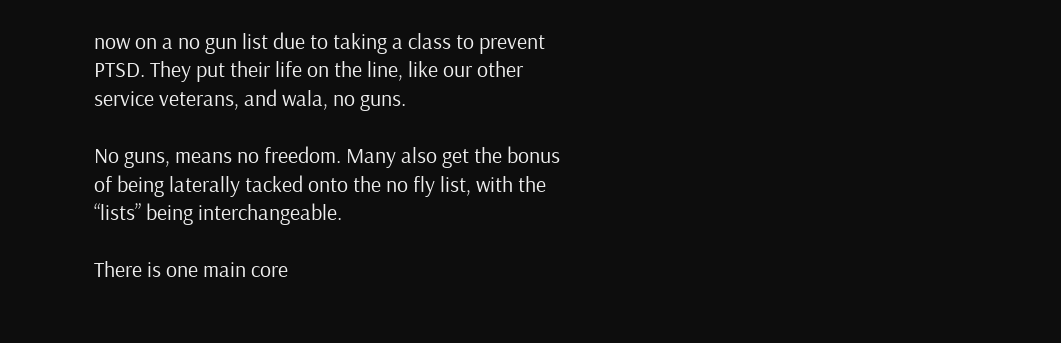now on a no gun list due to taking a class to prevent PTSD. They put their life on the line, like our other service veterans, and wala, no guns.

No guns, means no freedom. Many also get the bonus of being laterally tacked onto the no fly list, with the “lists” being interchangeable.

There is one main core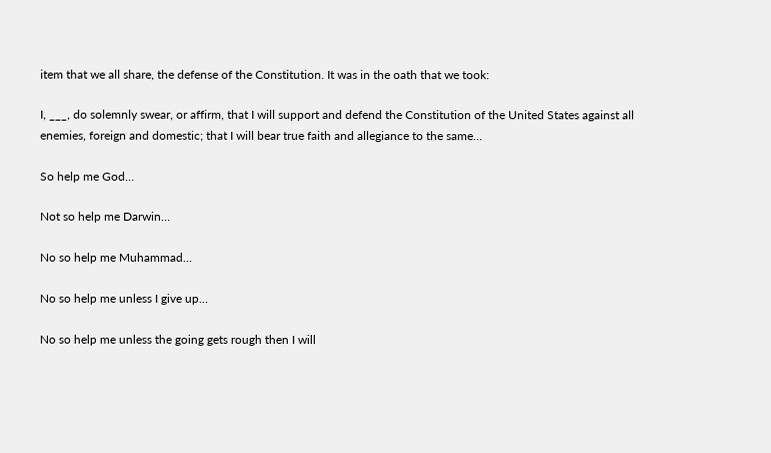item that we all share, the defense of the Constitution. It was in the oath that we took:

I, ___, do solemnly swear, or affirm, that I will support and defend the Constitution of the United States against all enemies, foreign and domestic; that I will bear true faith and allegiance to the same…

So help me God…

Not so help me Darwin…

No so help me Muhammad…

No so help me unless I give up…

No so help me unless the going gets rough then I will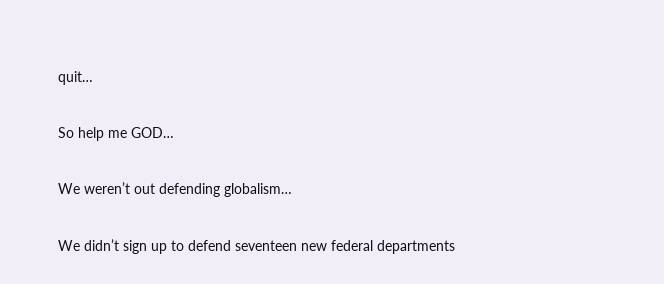quit…

So help me GOD…

We weren’t out defending globalism…

We didn’t sign up to defend seventeen new federal departments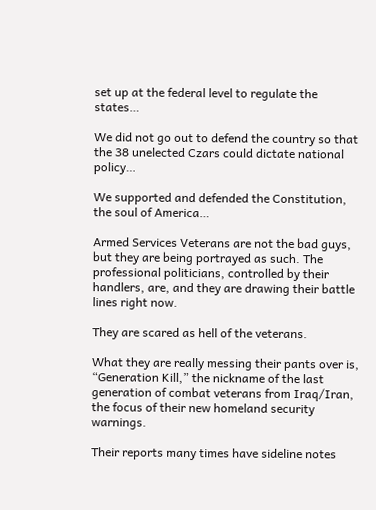set up at the federal level to regulate the states…

We did not go out to defend the country so that the 38 unelected Czars could dictate national policy…

We supported and defended the Constitution,
the soul of America…

Armed Services Veterans are not the bad guys, but they are being portrayed as such. The professional politicians, controlled by their handlers, are, and they are drawing their battle lines right now.

They are scared as hell of the veterans.

What they are really messing their pants over is, “Generation Kill,” the nickname of the last generation of combat veterans from Iraq/Iran, the focus of their new homeland security warnings.

Their reports many times have sideline notes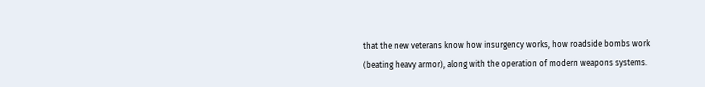that the new veterans know how insurgency works, how roadside bombs work (beating heavy armor), along with the operation of modern weapons systems.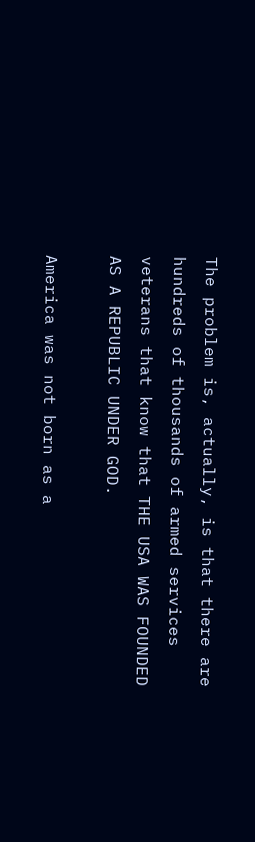The problem is, actually, is that there are hundreds of thousands of armed services veterans that know that THE USA WAS FOUNDED AS A REPUBLIC UNDER GOD.

America was not born as a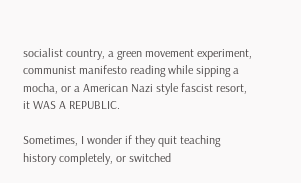socialist country, a green movement experiment, communist manifesto reading while sipping a mocha, or a American Nazi style fascist resort, it WAS A REPUBLIC.

Sometimes, I wonder if they quit teaching history completely, or switched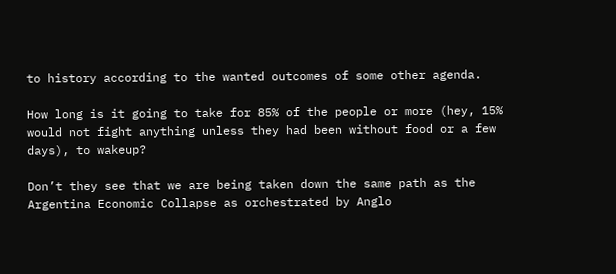to history according to the wanted outcomes of some other agenda.

How long is it going to take for 85% of the people or more (hey, 15% would not fight anything unless they had been without food or a few days), to wakeup?

Don’t they see that we are being taken down the same path as the Argentina Economic Collapse as orchestrated by Anglo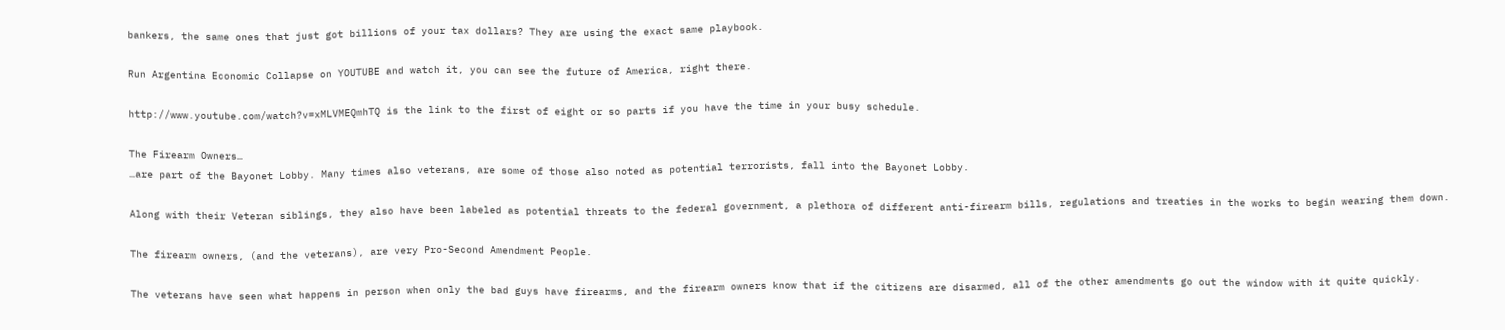bankers, the same ones that just got billions of your tax dollars? They are using the exact same playbook.

Run Argentina Economic Collapse on YOUTUBE and watch it, you can see the future of America, right there.

http://www.youtube.com/watch?v=xMLVMEQmhTQ is the link to the first of eight or so parts if you have the time in your busy schedule.

The Firearm Owners…
…are part of the Bayonet Lobby. Many times also veterans, are some of those also noted as potential terrorists, fall into the Bayonet Lobby.

Along with their Veteran siblings, they also have been labeled as potential threats to the federal government, a plethora of different anti-firearm bills, regulations and treaties in the works to begin wearing them down.

The firearm owners, (and the veterans), are very Pro-Second Amendment People.

The veterans have seen what happens in person when only the bad guys have firearms, and the firearm owners know that if the citizens are disarmed, all of the other amendments go out the window with it quite quickly.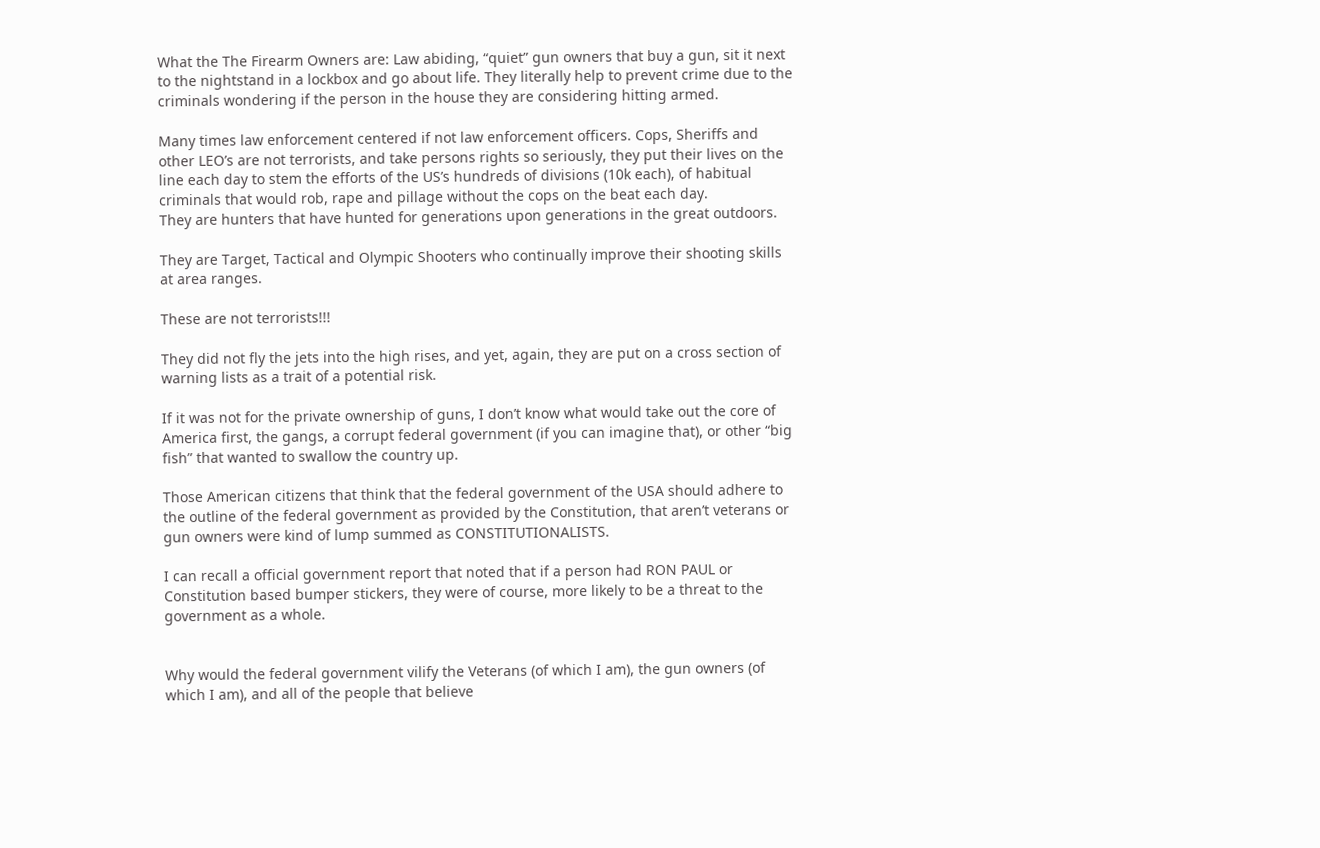What the The Firearm Owners are: Law abiding, “quiet” gun owners that buy a gun, sit it next to the nightstand in a lockbox and go about life. They literally help to prevent crime due to the criminals wondering if the person in the house they are considering hitting armed.

Many times law enforcement centered if not law enforcement officers. Cops, Sheriffs and other LEO’s are not terrorists, and take persons rights so seriously, they put their lives on the line each day to stem the efforts of the US’s hundreds of divisions (10k each), of habitual criminals that would rob, rape and pillage without the cops on the beat each day.
They are hunters that have hunted for generations upon generations in the great outdoors.

They are Target, Tactical and Olympic Shooters who continually improve their shooting skills at area ranges.

These are not terrorists!!!

They did not fly the jets into the high rises, and yet, again, they are put on a cross section of warning lists as a trait of a potential risk.

If it was not for the private ownership of guns, I don’t know what would take out the core of America first, the gangs, a corrupt federal government (if you can imagine that), or other “big fish” that wanted to swallow the country up.

Those American citizens that think that the federal government of the USA should adhere to the outline of the federal government as provided by the Constitution, that aren’t veterans or gun owners were kind of lump summed as CONSTITUTIONALISTS.

I can recall a official government report that noted that if a person had RON PAUL or Constitution based bumper stickers, they were of course, more likely to be a threat to the government as a whole.


Why would the federal government vilify the Veterans (of which I am), the gun owners (of which I am), and all of the people that believe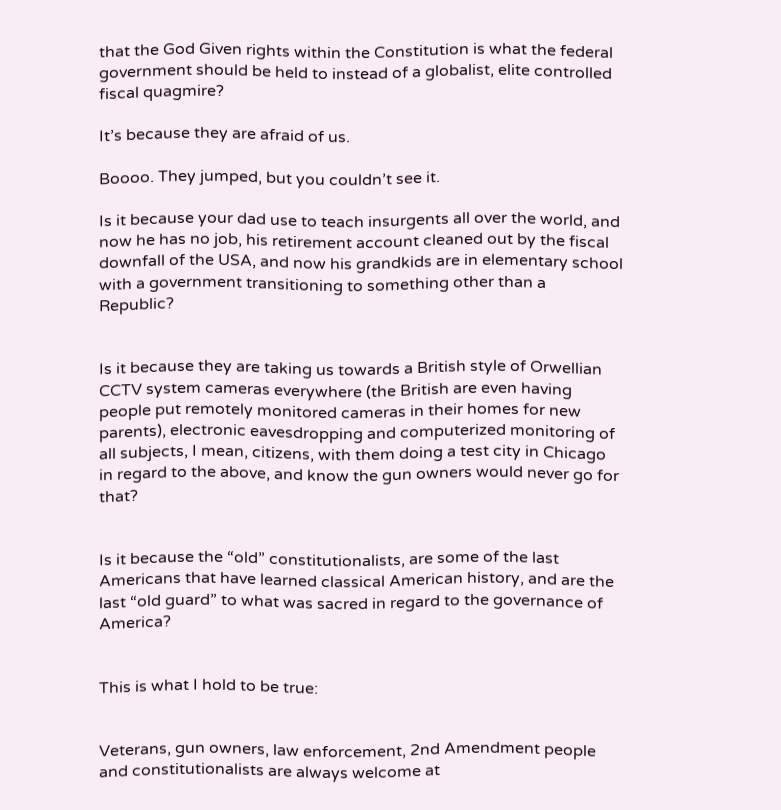that the God Given rights within the Constitution is what the federal government should be held to instead of a globalist, elite controlled fiscal quagmire?

It’s because they are afraid of us.

Boooo. They jumped, but you couldn’t see it.

Is it because your dad use to teach insurgents all over the world, and now he has no job, his retirement account cleaned out by the fiscal downfall of the USA, and now his grandkids are in elementary school with a government transitioning to something other than a Republic?


Is it because they are taking us towards a British style of Orwellian CCTV system cameras everywhere (the British are even having people put remotely monitored cameras in their homes for new parents), electronic eavesdropping and computerized monitoring of all subjects, I mean, citizens, with them doing a test city in Chicago in regard to the above, and know the gun owners would never go for that?


Is it because the “old” constitutionalists, are some of the last Americans that have learned classical American history, and are the last “old guard” to what was sacred in regard to the governance of America?


This is what I hold to be true:


Veterans, gun owners, law enforcement, 2nd Amendment people and constitutionalists are always welcome at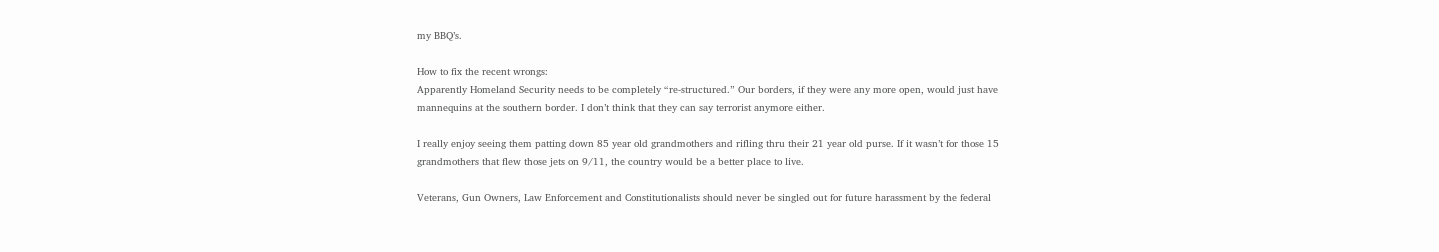my BBQ’s.

How to fix the recent wrongs:
Apparently Homeland Security needs to be completely “re-structured.” Our borders, if they were any more open, would just have mannequins at the southern border. I don’t think that they can say terrorist anymore either.

I really enjoy seeing them patting down 85 year old grandmothers and rifling thru their 21 year old purse. If it wasn’t for those 15 grandmothers that flew those jets on 9/11, the country would be a better place to live.

Veterans, Gun Owners, Law Enforcement and Constitutionalists should never be singled out for future harassment by the federal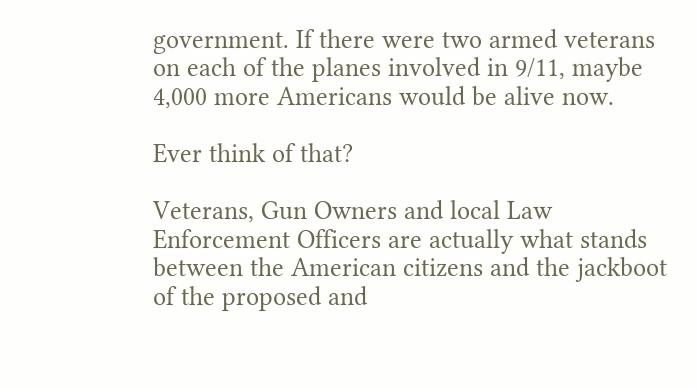government. If there were two armed veterans on each of the planes involved in 9/11, maybe 4,000 more Americans would be alive now.

Ever think of that?

Veterans, Gun Owners and local Law Enforcement Officers are actually what stands between the American citizens and the jackboot of the proposed and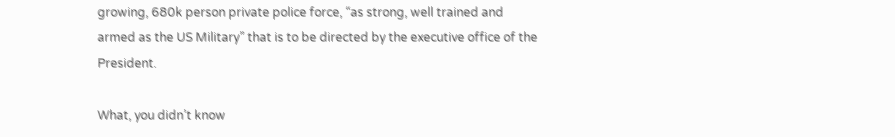growing, 680k person private police force, “as strong, well trained and armed as the US Military” that is to be directed by the executive office of the President.

What, you didn’t know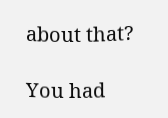about that?

You had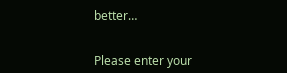better…


Please enter your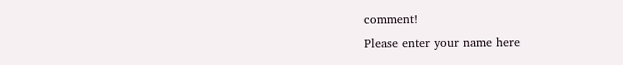comment!
Please enter your name here